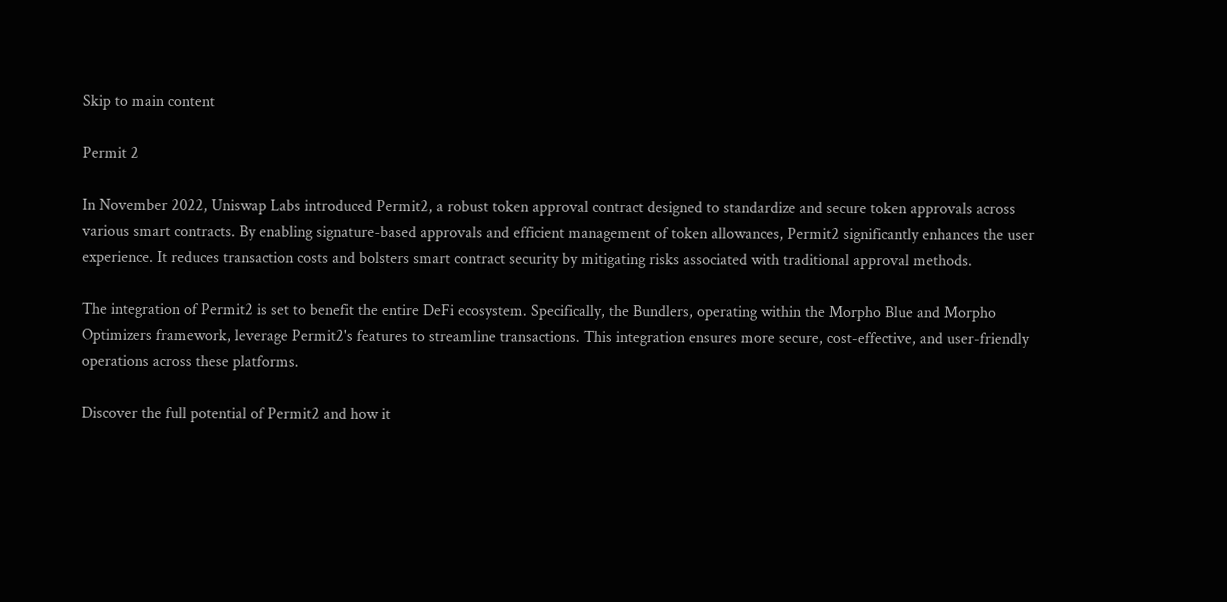Skip to main content

Permit 2

In November 2022, Uniswap Labs introduced Permit2, a robust token approval contract designed to standardize and secure token approvals across various smart contracts. By enabling signature-based approvals and efficient management of token allowances, Permit2 significantly enhances the user experience. It reduces transaction costs and bolsters smart contract security by mitigating risks associated with traditional approval methods.

The integration of Permit2 is set to benefit the entire DeFi ecosystem. Specifically, the Bundlers, operating within the Morpho Blue and Morpho Optimizers framework, leverage Permit2's features to streamline transactions. This integration ensures more secure, cost-effective, and user-friendly operations across these platforms.

Discover the full potential of Permit2 and how it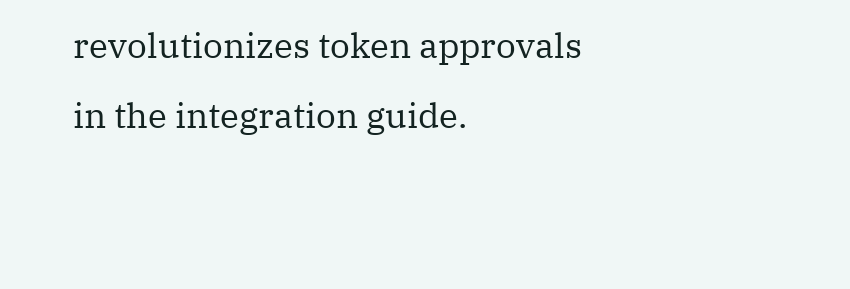revolutionizes token approvals in the integration guide.